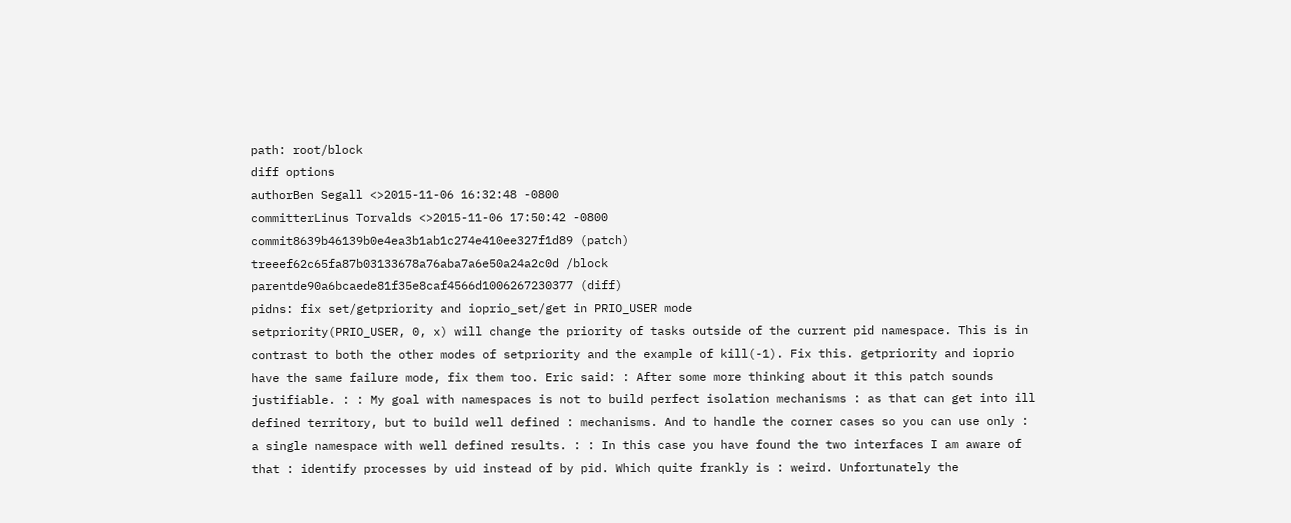path: root/block
diff options
authorBen Segall <>2015-11-06 16:32:48 -0800
committerLinus Torvalds <>2015-11-06 17:50:42 -0800
commit8639b46139b0e4ea3b1ab1c274e410ee327f1d89 (patch)
treeef62c65fa87b03133678a76aba7a6e50a24a2c0d /block
parentde90a6bcaede81f35e8caf4566d1006267230377 (diff)
pidns: fix set/getpriority and ioprio_set/get in PRIO_USER mode
setpriority(PRIO_USER, 0, x) will change the priority of tasks outside of the current pid namespace. This is in contrast to both the other modes of setpriority and the example of kill(-1). Fix this. getpriority and ioprio have the same failure mode, fix them too. Eric said: : After some more thinking about it this patch sounds justifiable. : : My goal with namespaces is not to build perfect isolation mechanisms : as that can get into ill defined territory, but to build well defined : mechanisms. And to handle the corner cases so you can use only : a single namespace with well defined results. : : In this case you have found the two interfaces I am aware of that : identify processes by uid instead of by pid. Which quite frankly is : weird. Unfortunately the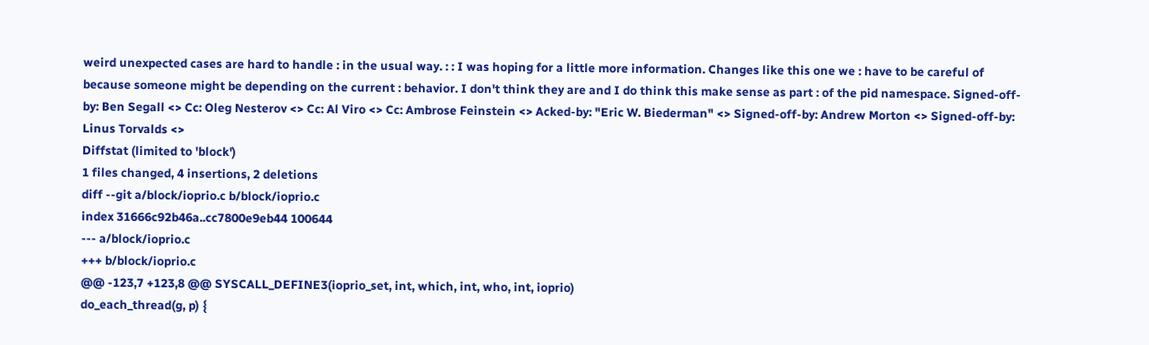weird unexpected cases are hard to handle : in the usual way. : : I was hoping for a little more information. Changes like this one we : have to be careful of because someone might be depending on the current : behavior. I don't think they are and I do think this make sense as part : of the pid namespace. Signed-off-by: Ben Segall <> Cc: Oleg Nesterov <> Cc: Al Viro <> Cc: Ambrose Feinstein <> Acked-by: "Eric W. Biederman" <> Signed-off-by: Andrew Morton <> Signed-off-by: Linus Torvalds <>
Diffstat (limited to 'block')
1 files changed, 4 insertions, 2 deletions
diff --git a/block/ioprio.c b/block/ioprio.c
index 31666c92b46a..cc7800e9eb44 100644
--- a/block/ioprio.c
+++ b/block/ioprio.c
@@ -123,7 +123,8 @@ SYSCALL_DEFINE3(ioprio_set, int, which, int, who, int, ioprio)
do_each_thread(g, p) {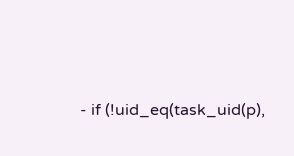- if (!uid_eq(task_uid(p),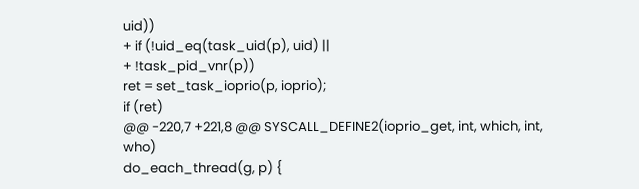uid))
+ if (!uid_eq(task_uid(p), uid) ||
+ !task_pid_vnr(p))
ret = set_task_ioprio(p, ioprio);
if (ret)
@@ -220,7 +221,8 @@ SYSCALL_DEFINE2(ioprio_get, int, which, int, who)
do_each_thread(g, p) {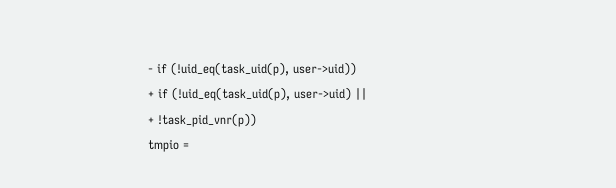- if (!uid_eq(task_uid(p), user->uid))
+ if (!uid_eq(task_uid(p), user->uid) ||
+ !task_pid_vnr(p))
tmpio =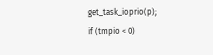get_task_ioprio(p);
if (tmpio < 0)